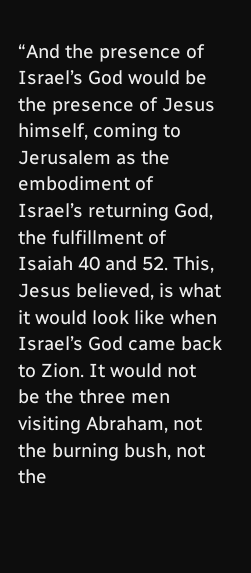“And the presence of Israel’s God would be the presence of Jesus himself, coming to Jerusalem as the embodiment of Israel’s returning God, the fulfillment of Isaiah 40 and 52. This, Jesus believed, is what it would look like when Israel’s God came back to Zion. It would not be the three men visiting Abraham, not the burning bush, not the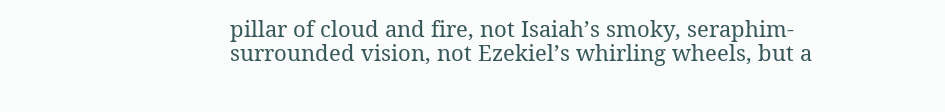pillar of cloud and fire, not Isaiah’s smoky, seraphim-surrounded vision, not Ezekiel’s whirling wheels, but a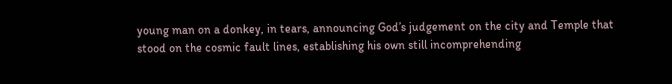young man on a donkey, in tears, announcing God’s judgement on the city and Temple that stood on the cosmic fault lines, establishing his own still incomprehending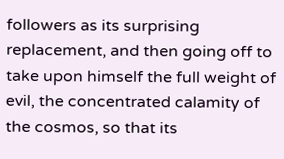followers as its surprising replacement, and then going off to take upon himself the full weight of evil, the concentrated calamity of the cosmos, so that its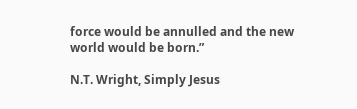force would be annulled and the new world would be born.”

N.T. Wright, Simply Jesus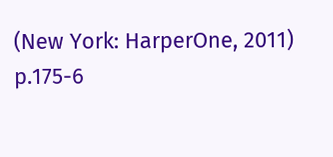(New York: HarperOne, 2011) p.175-6